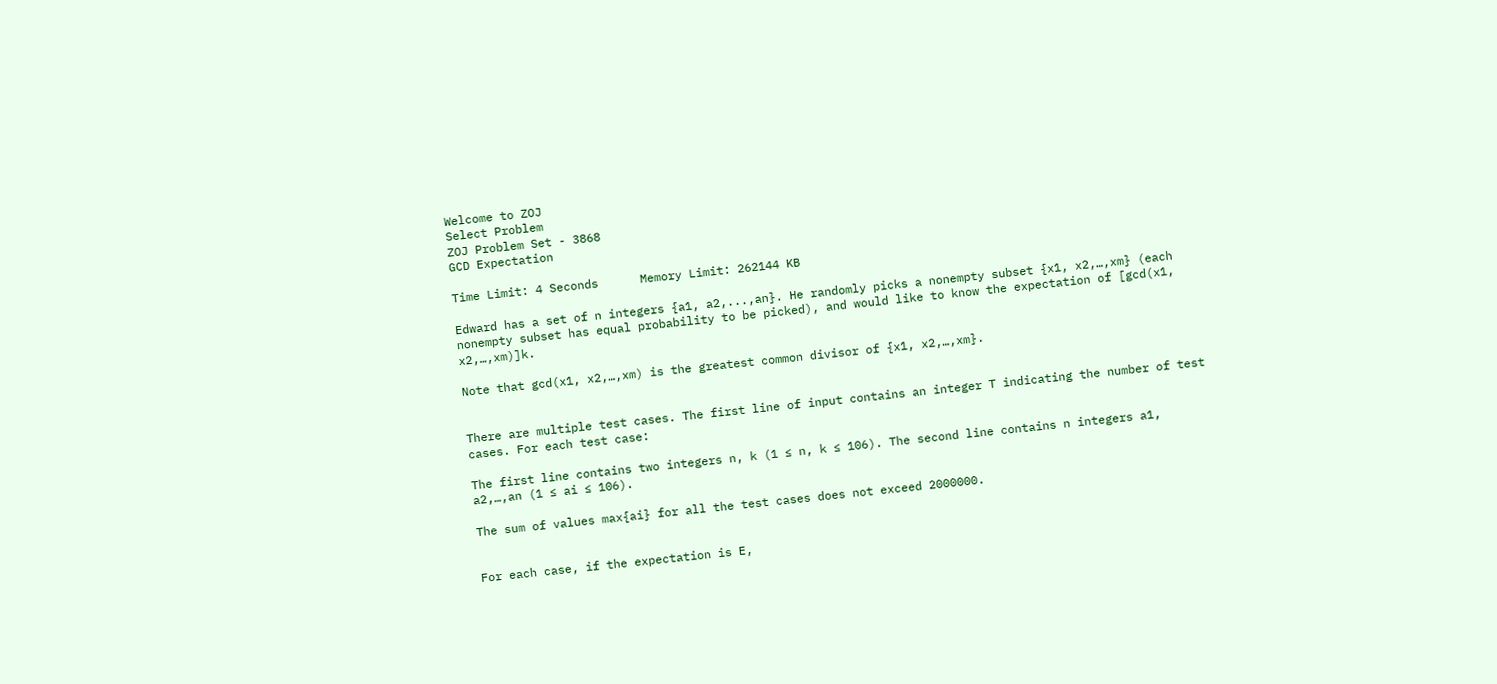Welcome to ZOJ
Select Problem
ZOJ Problem Set - 3868
GCD Expectation

Time Limit: 4 Seconds      Memory Limit: 262144 KB

Edward has a set of n integers {a1, a2,...,an}. He randomly picks a nonempty subset {x1, x2,…,xm} (each nonempty subset has equal probability to be picked), and would like to know the expectation of [gcd(x1, x2,…,xm)]k.

Note that gcd(x1, x2,…,xm) is the greatest common divisor of {x1, x2,…,xm}.


There are multiple test cases. The first line of input contains an integer T indicating the number of test cases. For each test case:

The first line contains two integers n, k (1 ≤ n, k ≤ 106). The second line contains n integers a1, a2,…,an (1 ≤ ai ≤ 106).

The sum of values max{ai} for all the test cases does not exceed 2000000.


For each case, if the expectation is E,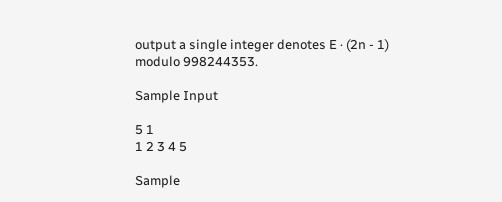output a single integer denotes E · (2n - 1) modulo 998244353.

Sample Input

5 1
1 2 3 4 5

Sample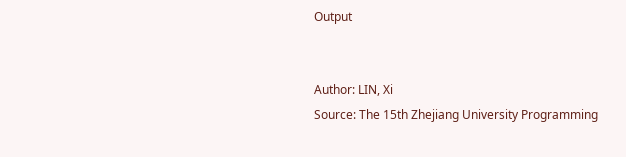Output


Author: LIN, Xi
Source: The 15th Zhejiang University Programming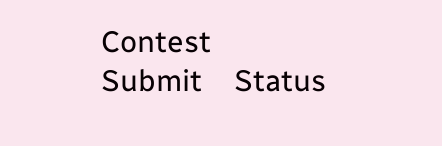Contest
Submit    Status